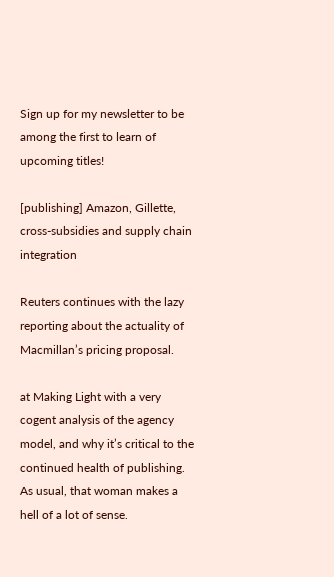Sign up for my newsletter to be among the first to learn of upcoming titles!

[publishing] Amazon, Gillette, cross-subsidies and supply chain integration

Reuters continues with the lazy reporting about the actuality of Macmillan’s pricing proposal.

at Making Light with a very cogent analysis of the agency model, and why it’s critical to the continued health of publishing. As usual, that woman makes a hell of a lot of sense.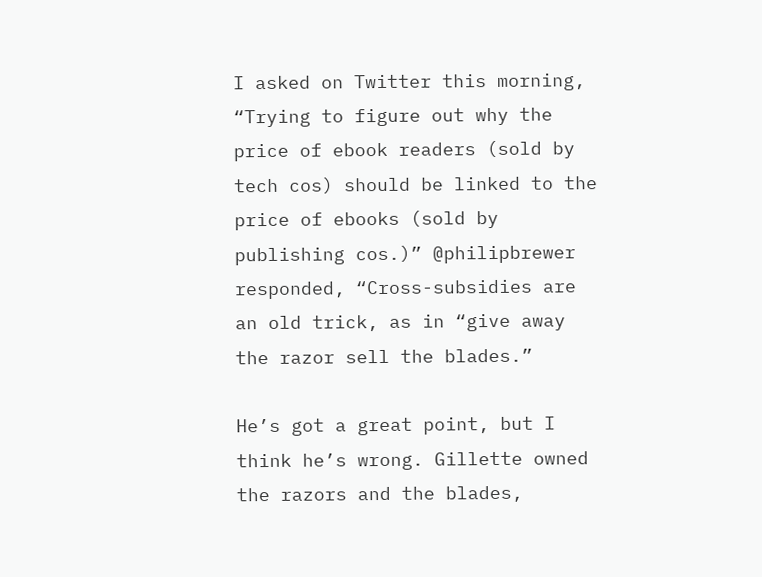I asked on Twitter this morning, “Trying to figure out why the price of ebook readers (sold by tech cos) should be linked to the price of ebooks (sold by publishing cos.)” @philipbrewer responded, “Cross-subsidies are an old trick, as in “give away the razor sell the blades.”

He’s got a great point, but I think he’s wrong. Gillette owned the razors and the blades,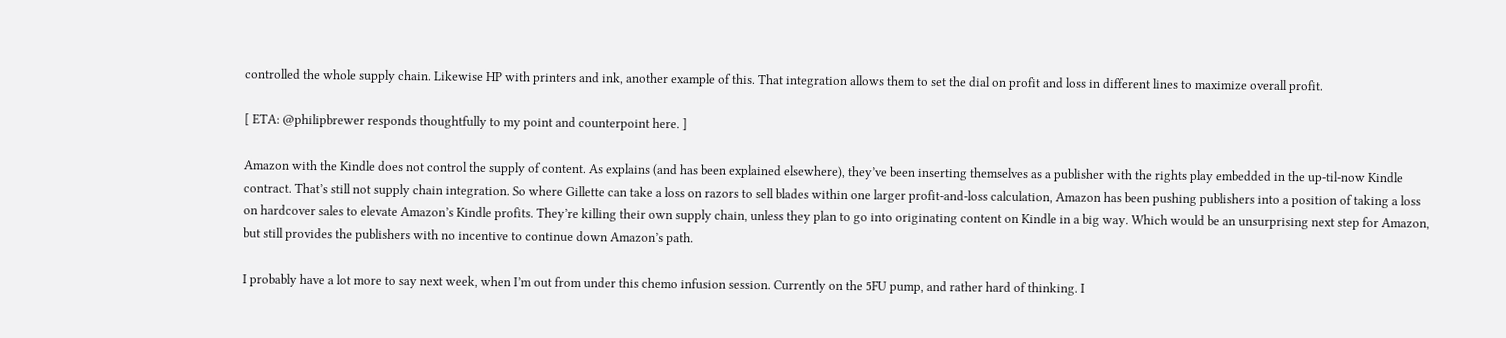controlled the whole supply chain. Likewise HP with printers and ink, another example of this. That integration allows them to set the dial on profit and loss in different lines to maximize overall profit.

[ ETA: @philipbrewer responds thoughtfully to my point and counterpoint here. ]

Amazon with the Kindle does not control the supply of content. As explains (and has been explained elsewhere), they’ve been inserting themselves as a publisher with the rights play embedded in the up-til-now Kindle contract. That’s still not supply chain integration. So where Gillette can take a loss on razors to sell blades within one larger profit-and-loss calculation, Amazon has been pushing publishers into a position of taking a loss on hardcover sales to elevate Amazon’s Kindle profits. They’re killing their own supply chain, unless they plan to go into originating content on Kindle in a big way. Which would be an unsurprising next step for Amazon, but still provides the publishers with no incentive to continue down Amazon’s path.

I probably have a lot more to say next week, when I’m out from under this chemo infusion session. Currently on the 5FU pump, and rather hard of thinking. I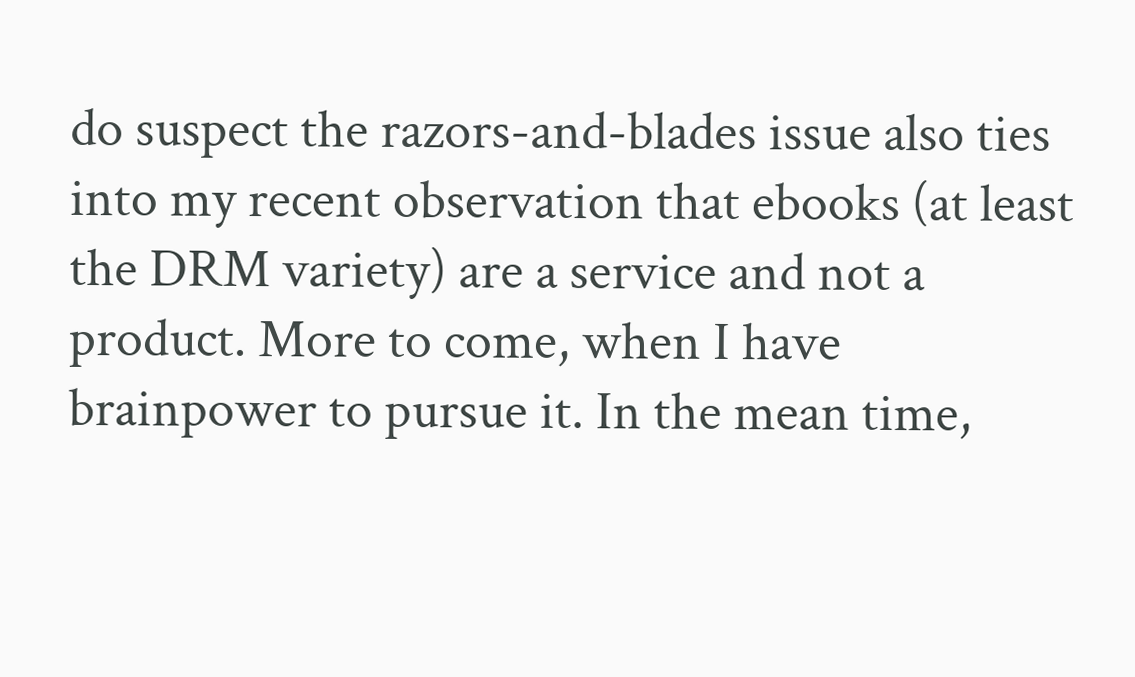do suspect the razors-and-blades issue also ties into my recent observation that ebooks (at least the DRM variety) are a service and not a product. More to come, when I have brainpower to pursue it. In the mean time,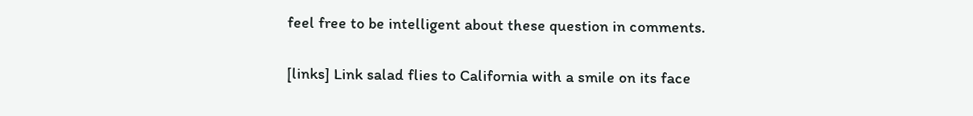feel free to be intelligent about these question in comments.

[links] Link salad flies to California with a smile on its face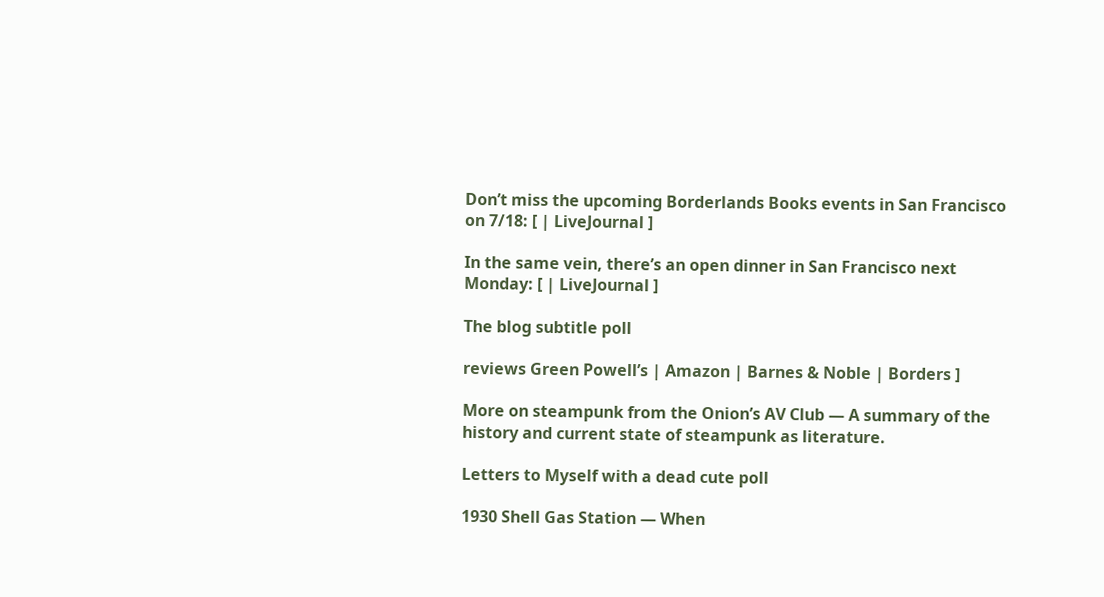Don’t miss the upcoming Borderlands Books events in San Francisco on 7/18: [ | LiveJournal ]

In the same vein, there’s an open dinner in San Francisco next Monday: [ | LiveJournal ]

The blog subtitle poll

reviews Green Powell’s | Amazon | Barnes & Noble | Borders ]

More on steampunk from the Onion’s AV Club — A summary of the history and current state of steampunk as literature.

Letters to Myself with a dead cute poll

1930 Shell Gas Station — When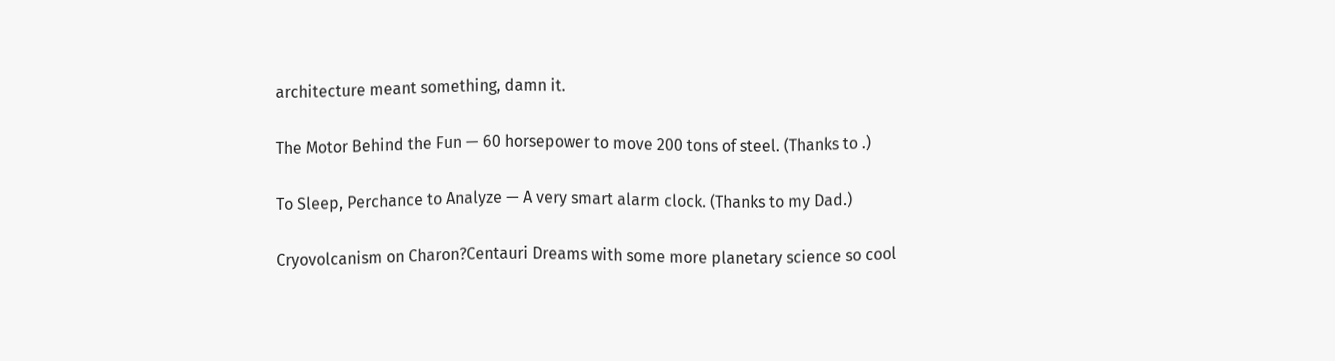architecture meant something, damn it.

The Motor Behind the Fun — 60 horsepower to move 200 tons of steel. (Thanks to .)

To Sleep, Perchance to Analyze — A very smart alarm clock. (Thanks to my Dad.)

Cryovolcanism on Charon?Centauri Dreams with some more planetary science so cool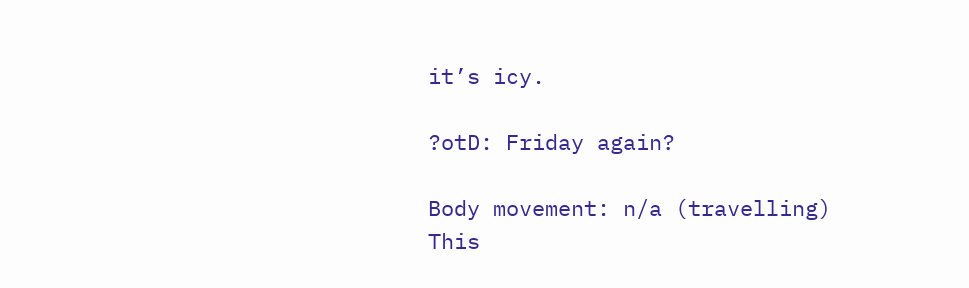it’s icy.

?otD: Friday again?

Body movement: n/a (travelling)
This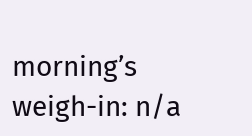morning’s weigh-in: n/a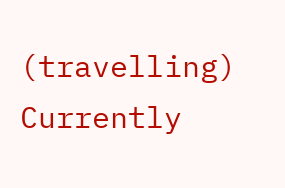(travelling)
Currently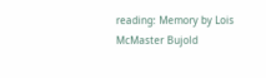reading: Memory by Lois McMaster Bujold